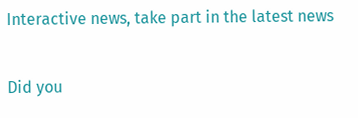Interactive news, take part in the latest news

Did you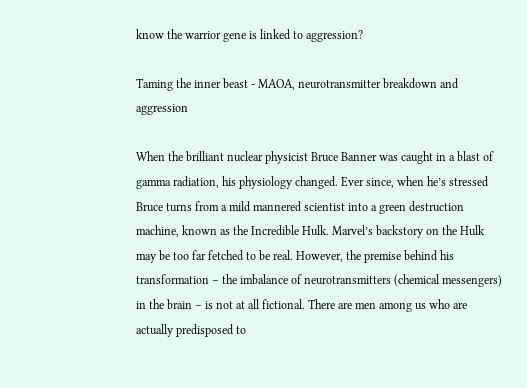know the warrior gene is linked to aggression?

Taming the inner beast - MAOA, neurotransmitter breakdown and aggression

When the brilliant nuclear physicist Bruce Banner was caught in a blast of gamma radiation, his physiology changed. Ever since, when he’s stressed Bruce turns from a mild mannered scientist into a green destruction machine, known as the Incredible Hulk. Marvel’s backstory on the Hulk may be too far fetched to be real. However, the premise behind his transformation – the imbalance of neurotransmitters (chemical messengers) in the brain – is not at all fictional. There are men among us who are actually predisposed to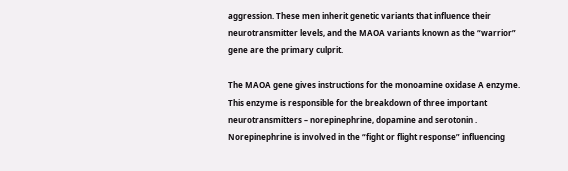aggression. These men inherit genetic variants that influence their neurotransmitter levels, and the MAOA variants known as the “warrior” gene are the primary culprit.

The MAOA gene gives instructions for the monoamine oxidase A enzyme. This enzyme is responsible for the breakdown of three important neurotransmitters – norepinephrine, dopamine and serotonin . Norepinephrine is involved in the “fight or flight response” influencing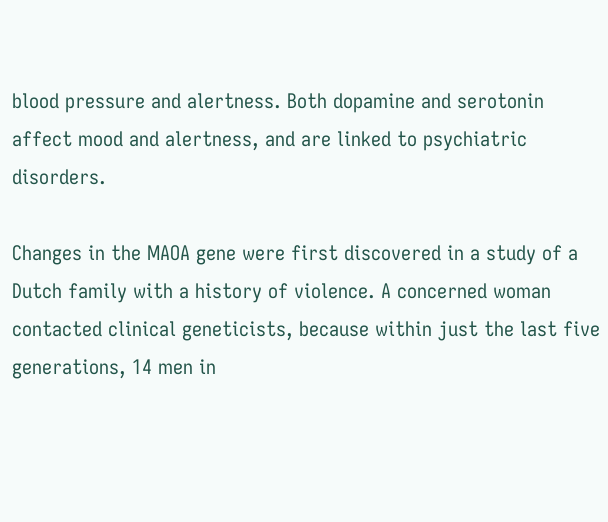blood pressure and alertness. Both dopamine and serotonin affect mood and alertness, and are linked to psychiatric disorders.

Changes in the MAOA gene were first discovered in a study of a Dutch family with a history of violence. A concerned woman contacted clinical geneticists, because within just the last five generations, 14 men in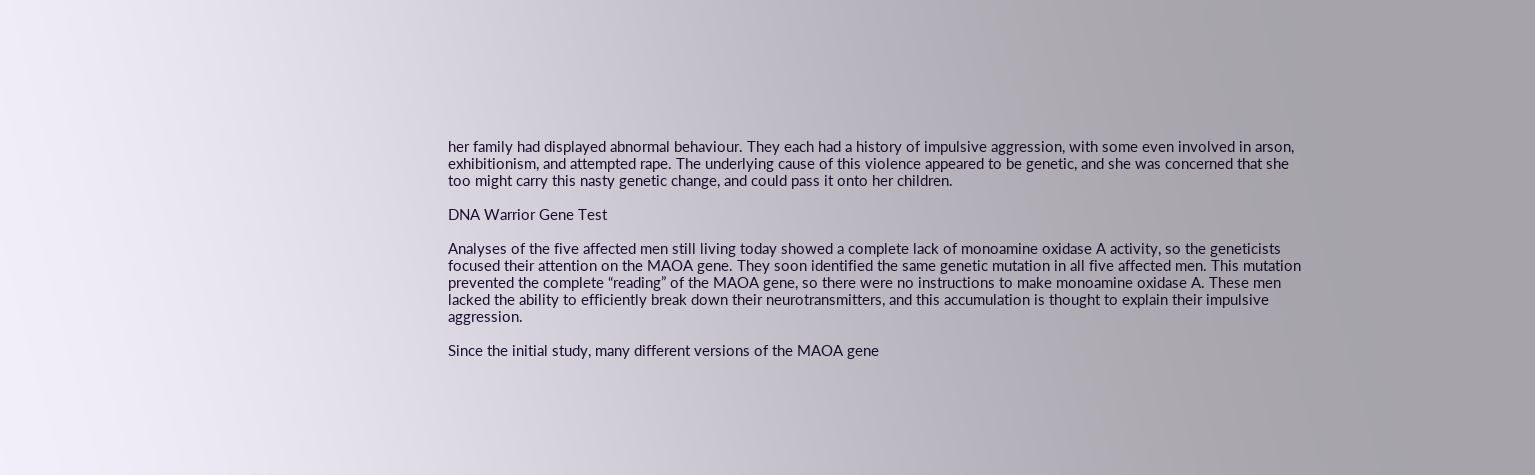her family had displayed abnormal behaviour. They each had a history of impulsive aggression, with some even involved in arson, exhibitionism, and attempted rape. The underlying cause of this violence appeared to be genetic, and she was concerned that she too might carry this nasty genetic change, and could pass it onto her children.

DNA Warrior Gene Test

Analyses of the five affected men still living today showed a complete lack of monoamine oxidase A activity, so the geneticists focused their attention on the MAOA gene. They soon identified the same genetic mutation in all five affected men. This mutation prevented the complete “reading” of the MAOA gene, so there were no instructions to make monoamine oxidase A. These men lacked the ability to efficiently break down their neurotransmitters, and this accumulation is thought to explain their impulsive aggression.

Since the initial study, many different versions of the MAOA gene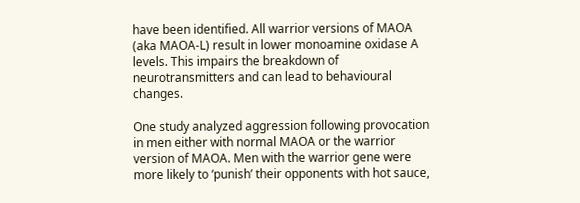have been identified. All warrior versions of MAOA (aka MAOA-L) result in lower monoamine oxidase A levels. This impairs the breakdown of neurotransmitters and can lead to behavioural changes.

One study analyzed aggression following provocation in men either with normal MAOA or the warrior version of MAOA. Men with the warrior gene were more likely to ‘punish’ their opponents with hot sauce,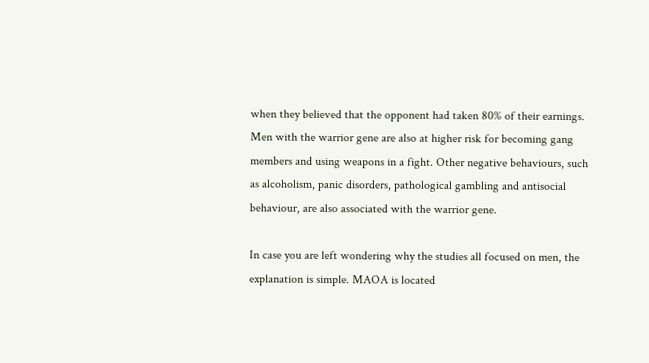when they believed that the opponent had taken 80% of their earnings. Men with the warrior gene are also at higher risk for becoming gang members and using weapons in a fight. Other negative behaviours, such as alcoholism, panic disorders, pathological gambling and antisocial behaviour, are also associated with the warrior gene.

In case you are left wondering why the studies all focused on men, the explanation is simple. MAOA is located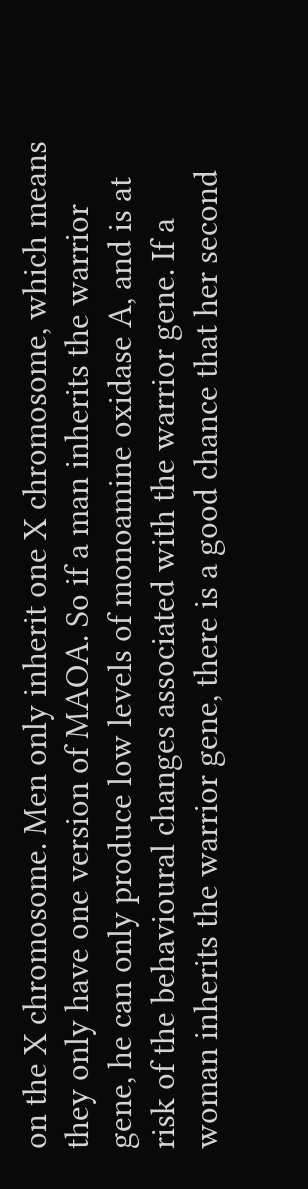on the X chromosome. Men only inherit one X chromosome, which means they only have one version of MAOA. So if a man inherits the warrior gene, he can only produce low levels of monoamine oxidase A, and is at risk of the behavioural changes associated with the warrior gene. If a woman inherits the warrior gene, there is a good chance that her second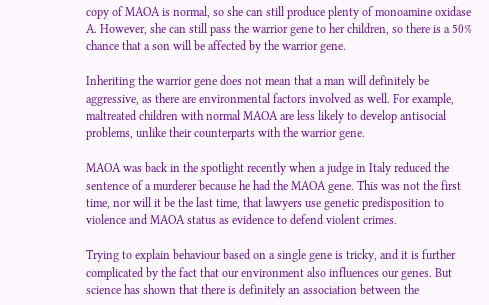copy of MAOA is normal, so she can still produce plenty of monoamine oxidase A. However, she can still pass the warrior gene to her children, so there is a 50% chance that a son will be affected by the warrior gene.

Inheriting the warrior gene does not mean that a man will definitely be aggressive, as there are environmental factors involved as well. For example, maltreated children with normal MAOA are less likely to develop antisocial problems, unlike their counterparts with the warrior gene.

MAOA was back in the spotlight recently when a judge in Italy reduced the sentence of a murderer because he had the MAOA gene. This was not the first time, nor will it be the last time, that lawyers use genetic predisposition to violence and MAOA status as evidence to defend violent crimes.

Trying to explain behaviour based on a single gene is tricky, and it is further complicated by the fact that our environment also influences our genes. But science has shown that there is definitely an association between the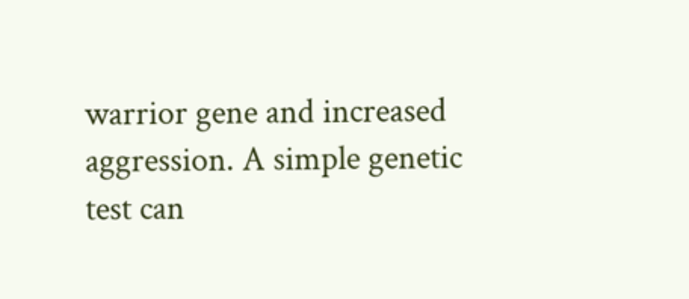warrior gene and increased aggression. A simple genetic test can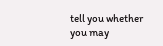tell you whether you may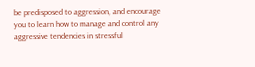be predisposed to aggression, and encourage you to learn how to manage and control any aggressive tendencies in stressful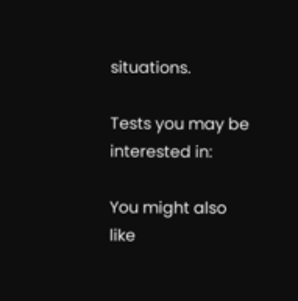situations.

Tests you may be interested in:

You might also like